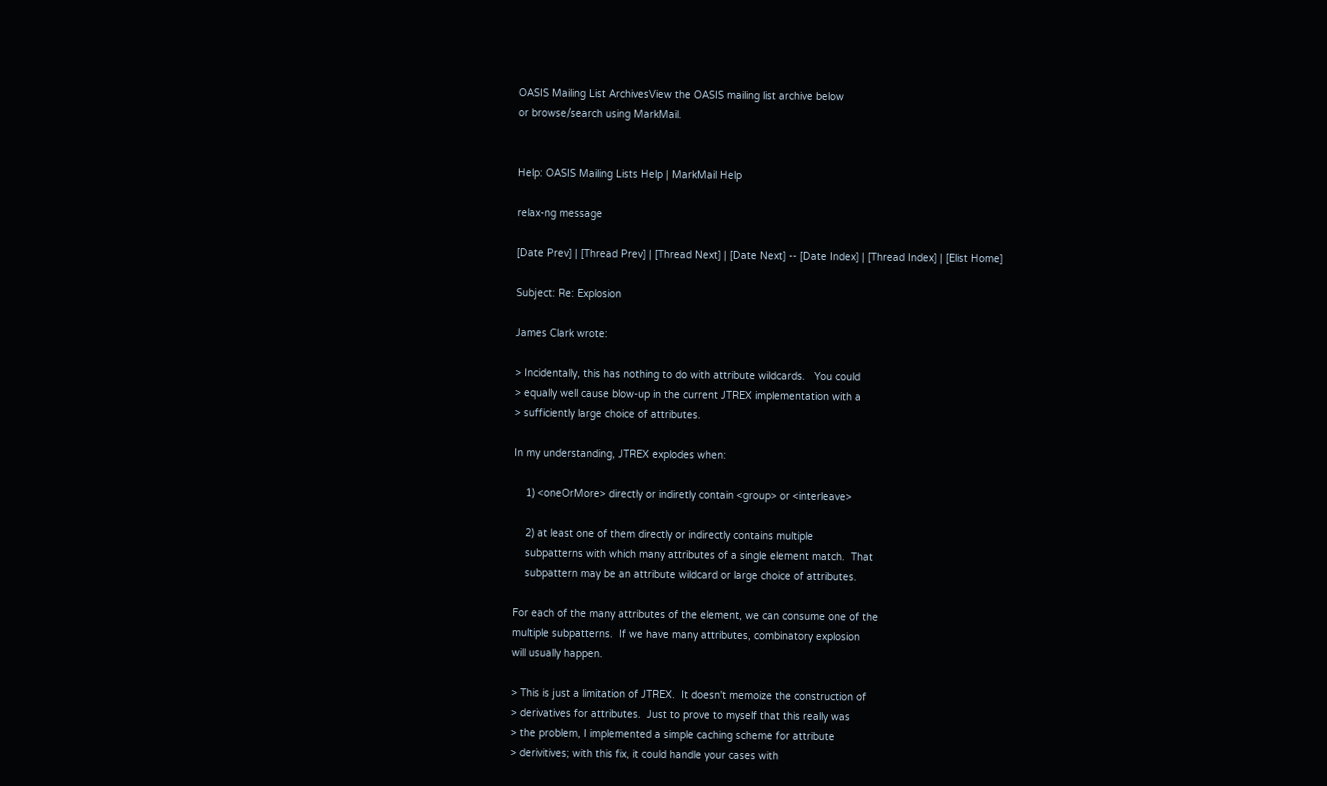OASIS Mailing List ArchivesView the OASIS mailing list archive below
or browse/search using MarkMail.


Help: OASIS Mailing Lists Help | MarkMail Help

relax-ng message

[Date Prev] | [Thread Prev] | [Thread Next] | [Date Next] -- [Date Index] | [Thread Index] | [Elist Home]

Subject: Re: Explosion

James Clark wrote:

> Incidentally, this has nothing to do with attribute wildcards.   You could
> equally well cause blow-up in the current JTREX implementation with a
> sufficiently large choice of attributes.

In my understanding, JTREX explodes when:

    1) <oneOrMore> directly or indiretly contain <group> or <interleave>

    2) at least one of them directly or indirectly contains multiple
    subpatterns with which many attributes of a single element match.  That
    subpattern may be an attribute wildcard or large choice of attributes.

For each of the many attributes of the element, we can consume one of the
multiple subpatterns.  If we have many attributes, combinatory explosion
will usually happen.

> This is just a limitation of JTREX.  It doesn't memoize the construction of
> derivatives for attributes.  Just to prove to myself that this really was
> the problem, I implemented a simple caching scheme for attribute
> derivitives; with this fix, it could handle your cases with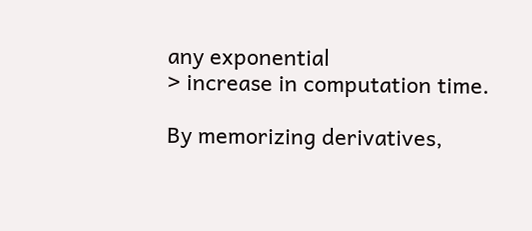any exponential
> increase in computation time.

By memorizing derivatives,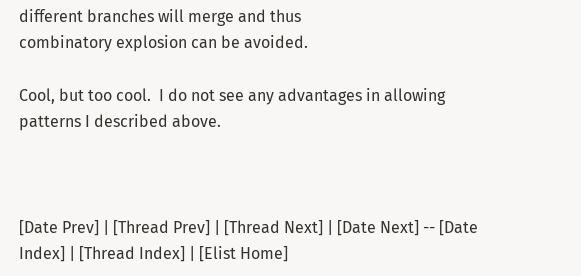different branches will merge and thus
combinatory explosion can be avoided.

Cool, but too cool.  I do not see any advantages in allowing
patterns I described above.



[Date Prev] | [Thread Prev] | [Thread Next] | [Date Next] -- [Date Index] | [Thread Index] | [Elist Home]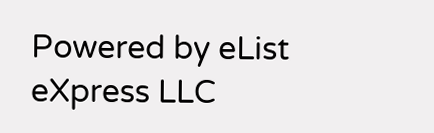Powered by eList eXpress LLC